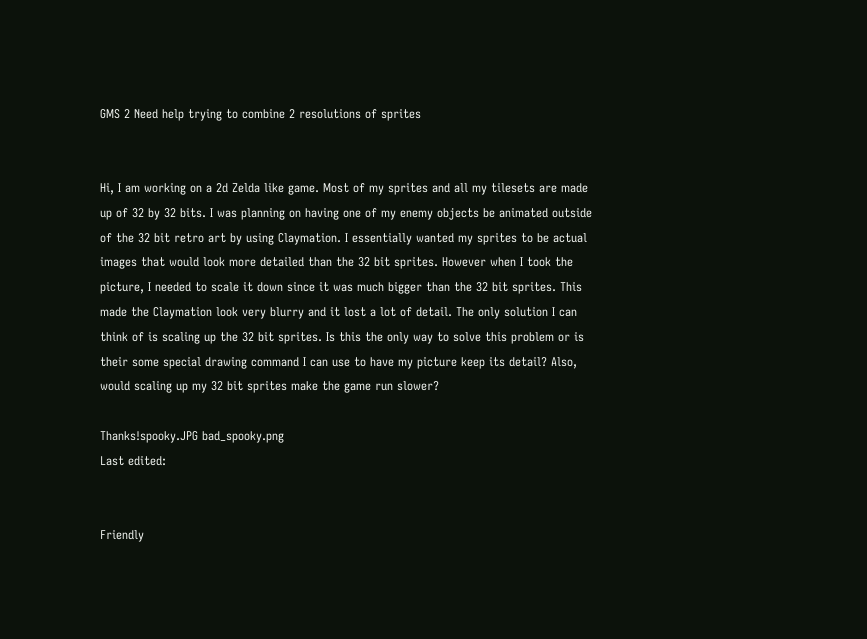GMS 2 Need help trying to combine 2 resolutions of sprites


Hi, I am working on a 2d Zelda like game. Most of my sprites and all my tilesets are made up of 32 by 32 bits. I was planning on having one of my enemy objects be animated outside of the 32 bit retro art by using Claymation. I essentially wanted my sprites to be actual images that would look more detailed than the 32 bit sprites. However when I took the picture, I needed to scale it down since it was much bigger than the 32 bit sprites. This made the Claymation look very blurry and it lost a lot of detail. The only solution I can think of is scaling up the 32 bit sprites. Is this the only way to solve this problem or is their some special drawing command I can use to have my picture keep its detail? Also, would scaling up my 32 bit sprites make the game run slower?

Thanks!spooky.JPG bad_spooky.png
Last edited:


Friendly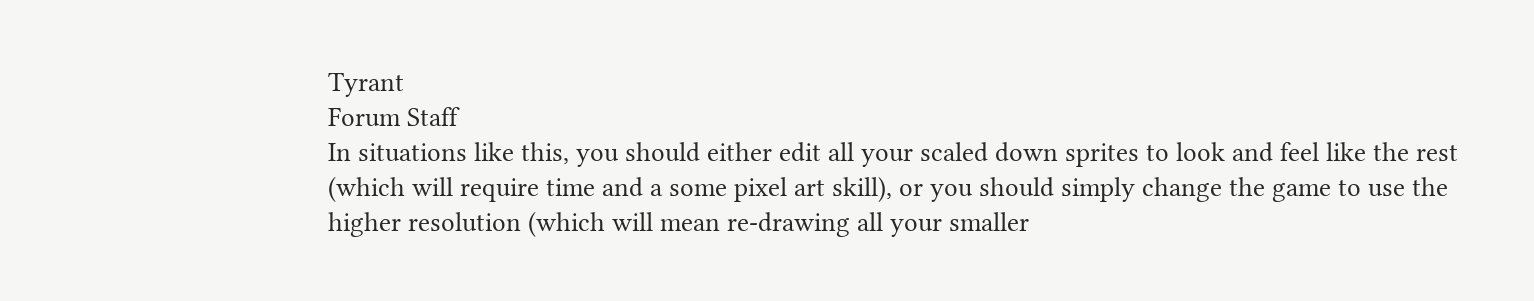Tyrant
Forum Staff
In situations like this, you should either edit all your scaled down sprites to look and feel like the rest (which will require time and a some pixel art skill), or you should simply change the game to use the higher resolution (which will mean re-drawing all your smaller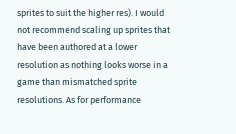sprites to suit the higher res). I would not recommend scaling up sprites that have been authored at a lower resolution as nothing looks worse in a game than mismatched sprite resolutions. As for performance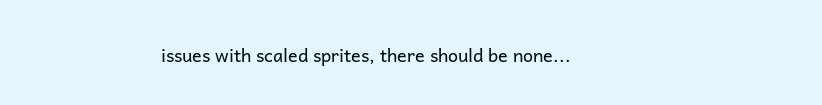issues with scaled sprites, there should be none...